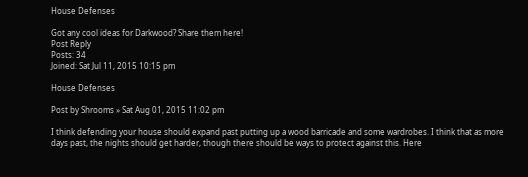House Defenses

Got any cool ideas for Darkwood? Share them here!
Post Reply
Posts: 34
Joined: Sat Jul 11, 2015 10:15 pm

House Defenses

Post by Shrooms » Sat Aug 01, 2015 11:02 pm

I think defending your house should expand past putting up a wood barricade and some wardrobes. I think that as more days past, the nights should get harder, though there should be ways to protect against this. Here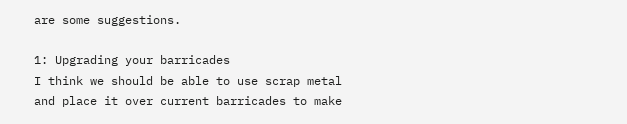are some suggestions.

1: Upgrading your barricades
I think we should be able to use scrap metal and place it over current barricades to make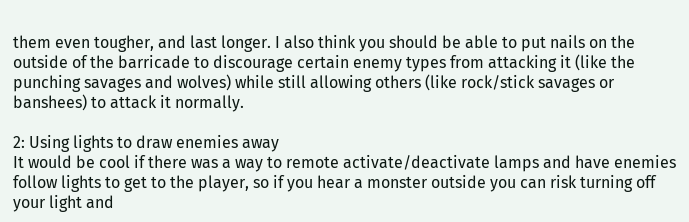them even tougher, and last longer. I also think you should be able to put nails on the outside of the barricade to discourage certain enemy types from attacking it (like the punching savages and wolves) while still allowing others (like rock/stick savages or banshees) to attack it normally.

2: Using lights to draw enemies away
It would be cool if there was a way to remote activate/deactivate lamps and have enemies follow lights to get to the player, so if you hear a monster outside you can risk turning off your light and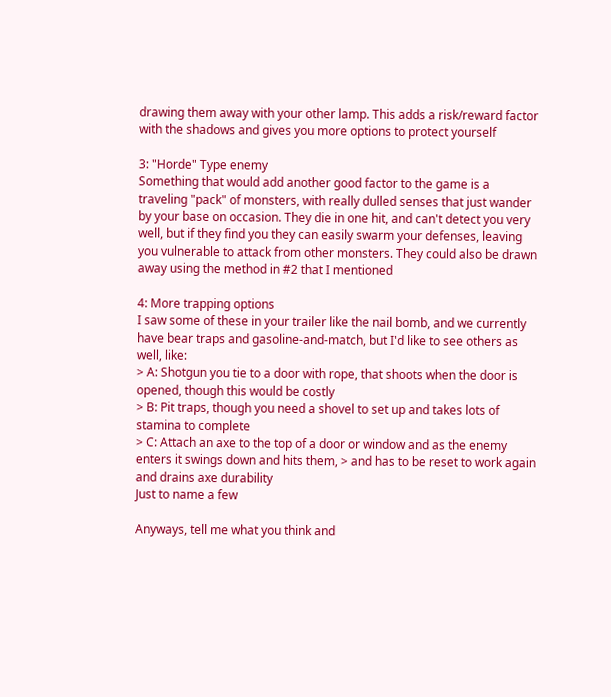drawing them away with your other lamp. This adds a risk/reward factor with the shadows and gives you more options to protect yourself

3: "Horde" Type enemy
Something that would add another good factor to the game is a traveling "pack" of monsters, with really dulled senses that just wander by your base on occasion. They die in one hit, and can't detect you very well, but if they find you they can easily swarm your defenses, leaving you vulnerable to attack from other monsters. They could also be drawn away using the method in #2 that I mentioned

4: More trapping options
I saw some of these in your trailer like the nail bomb, and we currently have bear traps and gasoline-and-match, but I'd like to see others as well, like:
> A: Shotgun you tie to a door with rope, that shoots when the door is opened, though this would be costly
> B: Pit traps, though you need a shovel to set up and takes lots of stamina to complete
> C: Attach an axe to the top of a door or window and as the enemy enters it swings down and hits them, > and has to be reset to work again and drains axe durability
Just to name a few

Anyways, tell me what you think and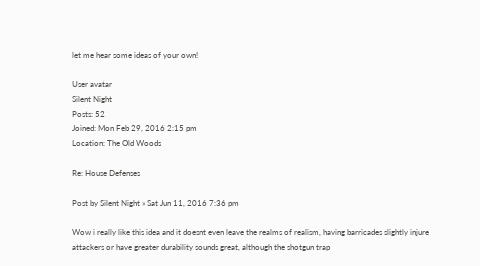let me hear some ideas of your own!

User avatar
Silent Night
Posts: 52
Joined: Mon Feb 29, 2016 2:15 pm
Location: The Old Woods

Re: House Defenses

Post by Silent Night » Sat Jun 11, 2016 7:36 pm

Wow i really like this idea and it doesnt even leave the realms of realism, having barricades slightly injure attackers or have greater durability sounds great, although the shotgun trap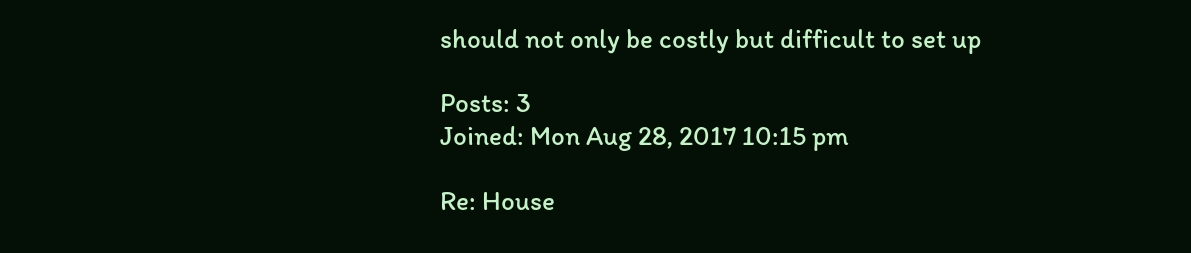should not only be costly but difficult to set up

Posts: 3
Joined: Mon Aug 28, 2017 10:15 pm

Re: House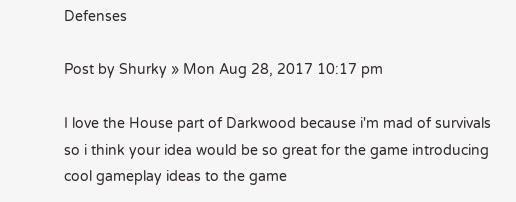Defenses

Post by Shurky » Mon Aug 28, 2017 10:17 pm

I love the House part of Darkwood because i'm mad of survivals so i think your idea would be so great for the game introducing cool gameplay ideas to the game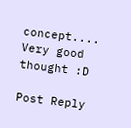concept.... Very good thought :D

Post Reply